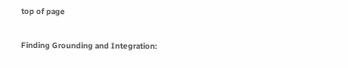top of page

Finding Grounding and Integration: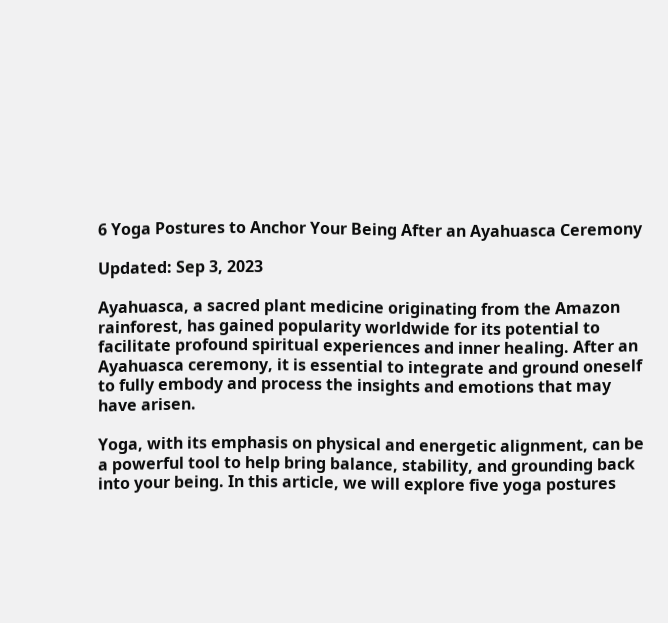6 Yoga Postures to Anchor Your Being After an Ayahuasca Ceremony

Updated: Sep 3, 2023

Ayahuasca, a sacred plant medicine originating from the Amazon rainforest, has gained popularity worldwide for its potential to facilitate profound spiritual experiences and inner healing. After an Ayahuasca ceremony, it is essential to integrate and ground oneself to fully embody and process the insights and emotions that may have arisen.

Yoga, with its emphasis on physical and energetic alignment, can be a powerful tool to help bring balance, stability, and grounding back into your being. In this article, we will explore five yoga postures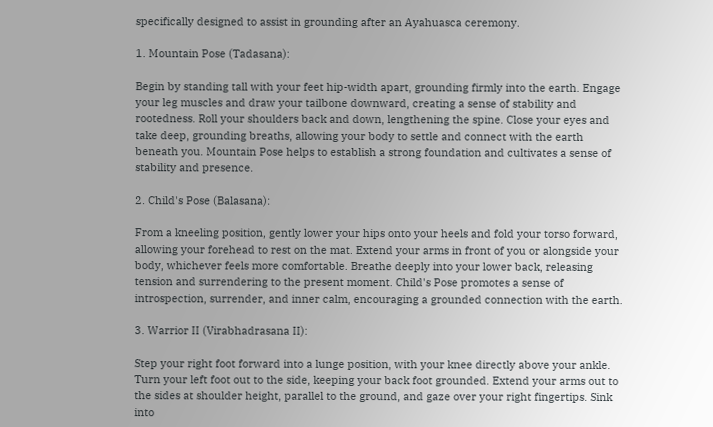specifically designed to assist in grounding after an Ayahuasca ceremony.

1. Mountain Pose (Tadasana):

Begin by standing tall with your feet hip-width apart, grounding firmly into the earth. Engage your leg muscles and draw your tailbone downward, creating a sense of stability and rootedness. Roll your shoulders back and down, lengthening the spine. Close your eyes and take deep, grounding breaths, allowing your body to settle and connect with the earth beneath you. Mountain Pose helps to establish a strong foundation and cultivates a sense of stability and presence.

2. Child's Pose (Balasana):

From a kneeling position, gently lower your hips onto your heels and fold your torso forward, allowing your forehead to rest on the mat. Extend your arms in front of you or alongside your body, whichever feels more comfortable. Breathe deeply into your lower back, releasing tension and surrendering to the present moment. Child's Pose promotes a sense of introspection, surrender, and inner calm, encouraging a grounded connection with the earth.

3. Warrior II (Virabhadrasana II):

Step your right foot forward into a lunge position, with your knee directly above your ankle. Turn your left foot out to the side, keeping your back foot grounded. Extend your arms out to the sides at shoulder height, parallel to the ground, and gaze over your right fingertips. Sink into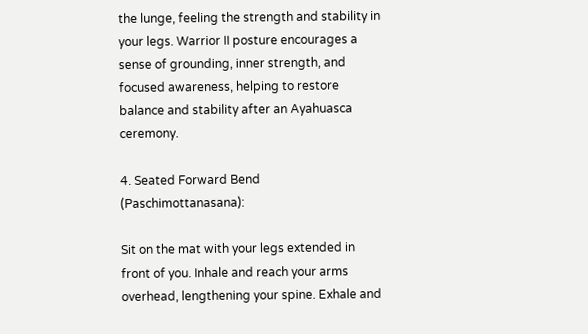the lunge, feeling the strength and stability in your legs. Warrior II posture encourages a sense of grounding, inner strength, and focused awareness, helping to restore balance and stability after an Ayahuasca ceremony.

4. Seated Forward Bend (Paschimottanasana):

Sit on the mat with your legs extended in front of you. Inhale and reach your arms overhead, lengthening your spine. Exhale and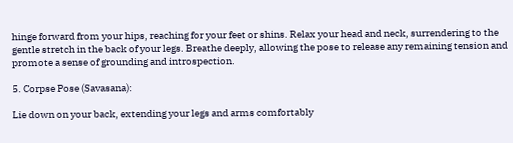hinge forward from your hips, reaching for your feet or shins. Relax your head and neck, surrendering to the gentle stretch in the back of your legs. Breathe deeply, allowing the pose to release any remaining tension and promote a sense of grounding and introspection.

5. Corpse Pose (Savasana):

Lie down on your back, extending your legs and arms comfortably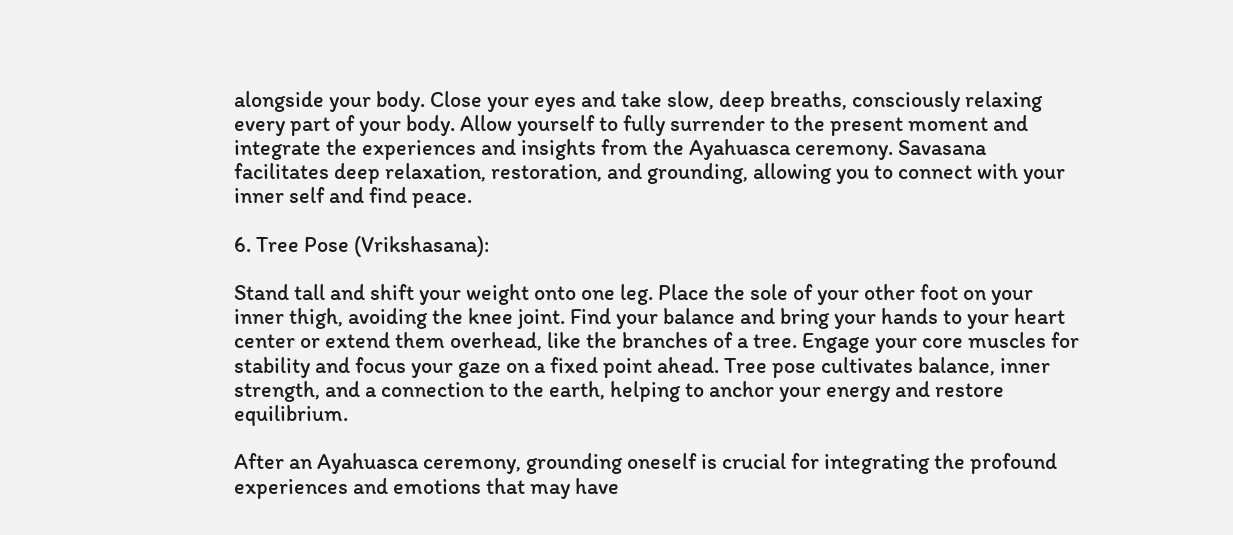alongside your body. Close your eyes and take slow, deep breaths, consciously relaxing every part of your body. Allow yourself to fully surrender to the present moment and integrate the experiences and insights from the Ayahuasca ceremony. Savasana facilitates deep relaxation, restoration, and grounding, allowing you to connect with your inner self and find peace.

6. Tree Pose (Vrikshasana):

Stand tall and shift your weight onto one leg. Place the sole of your other foot on your inner thigh, avoiding the knee joint. Find your balance and bring your hands to your heart center or extend them overhead, like the branches of a tree. Engage your core muscles for stability and focus your gaze on a fixed point ahead. Tree pose cultivates balance, inner strength, and a connection to the earth, helping to anchor your energy and restore equilibrium.

After an Ayahuasca ceremony, grounding oneself is crucial for integrating the profound experiences and emotions that may have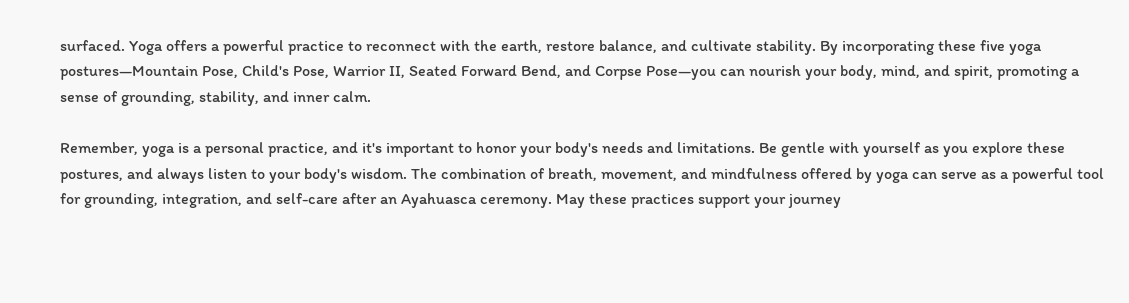surfaced. Yoga offers a powerful practice to reconnect with the earth, restore balance, and cultivate stability. By incorporating these five yoga postures—Mountain Pose, Child's Pose, Warrior II, Seated Forward Bend, and Corpse Pose—you can nourish your body, mind, and spirit, promoting a sense of grounding, stability, and inner calm.

Remember, yoga is a personal practice, and it's important to honor your body's needs and limitations. Be gentle with yourself as you explore these postures, and always listen to your body's wisdom. The combination of breath, movement, and mindfulness offered by yoga can serve as a powerful tool for grounding, integration, and self-care after an Ayahuasca ceremony. May these practices support your journey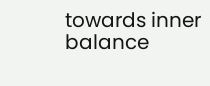towards inner balance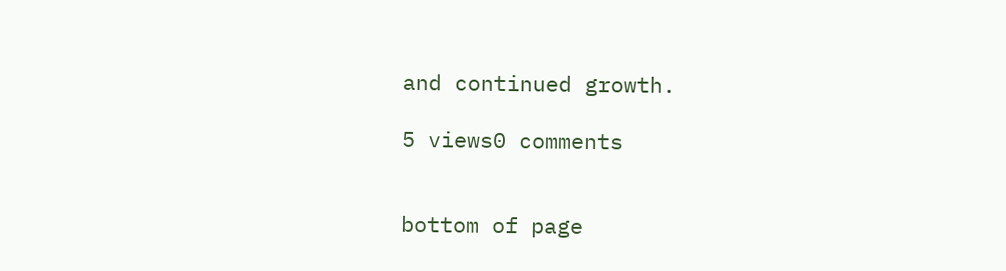and continued growth.

5 views0 comments


bottom of page